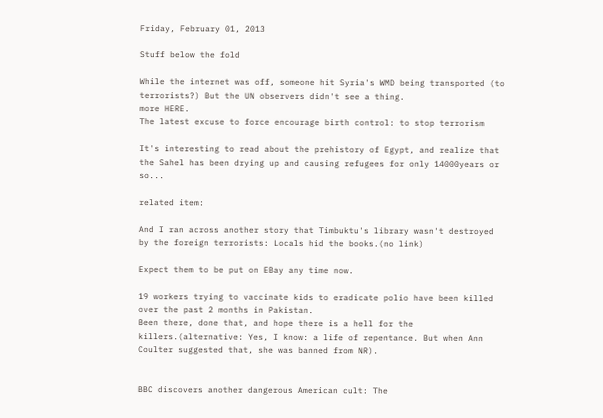Friday, February 01, 2013

Stuff below the fold

While the internet was off, someone hit Syria's WMD being transported (to terrorists?) But the UN observers didn't see a thing.
more HERE.
The latest excuse to force encourage birth control: to stop terrorism

It's interesting to read about the prehistory of Egypt, and realize that the Sahel has been drying up and causing refugees for only 14000years or so...

related item:

And I ran across another story that Timbuktu's library wasn't destroyed by the foreign terrorists: Locals hid the books.(no link)

Expect them to be put on EBay any time now.

19 workers trying to vaccinate kids to eradicate polio have been killed over the past 2 months in Pakistan.
Been there, done that, and hope there is a hell for the killers.(alternative: Yes, I know: a life of repentance. But when Ann Coulter suggested that, she was banned from NR).


BBC discovers another dangerous American cult: The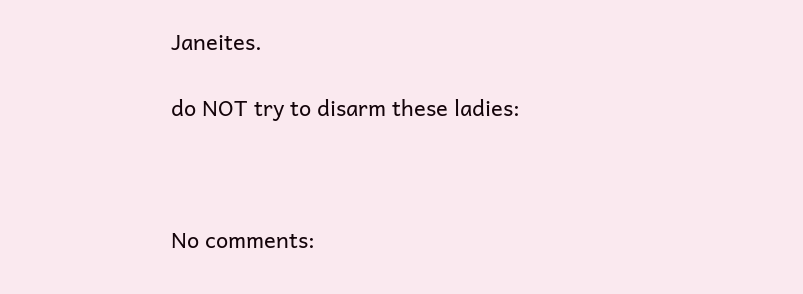Janeites.

do NOT try to disarm these ladies:



No comments: